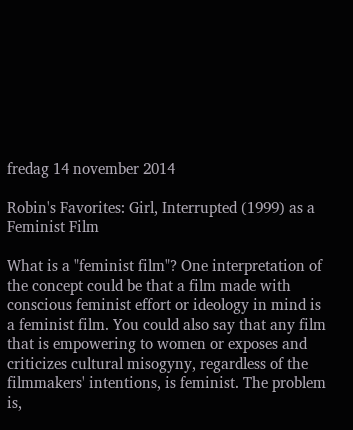fredag 14 november 2014

Robin's Favorites: Girl, Interrupted (1999) as a Feminist Film

What is a "feminist film"? One interpretation of the concept could be that a film made with conscious feminist effort or ideology in mind is a feminist film. You could also say that any film that is empowering to women or exposes and criticizes cultural misogyny, regardless of the filmmakers' intentions, is feminist. The problem is,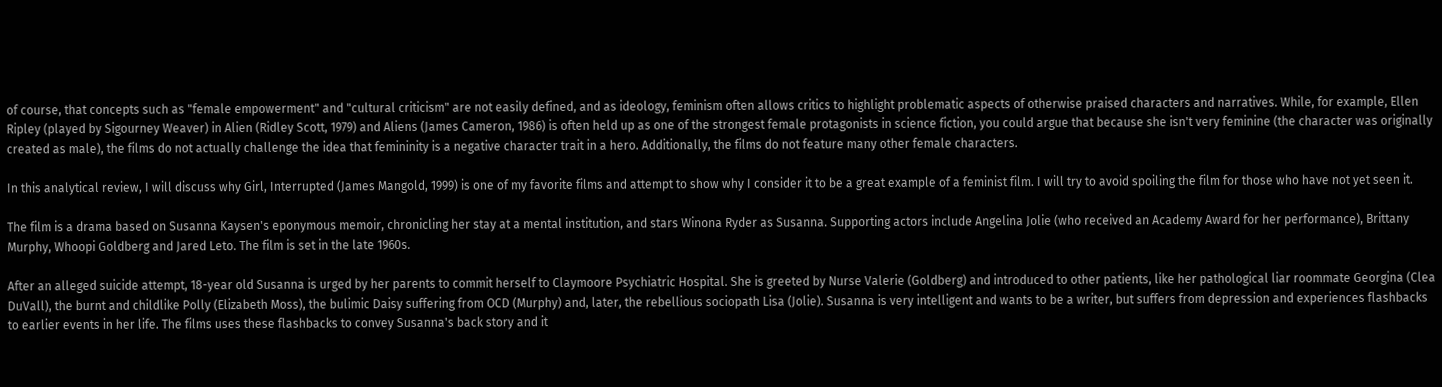of course, that concepts such as "female empowerment" and "cultural criticism" are not easily defined, and as ideology, feminism often allows critics to highlight problematic aspects of otherwise praised characters and narratives. While, for example, Ellen Ripley (played by Sigourney Weaver) in Alien (Ridley Scott, 1979) and Aliens (James Cameron, 1986) is often held up as one of the strongest female protagonists in science fiction, you could argue that because she isn't very feminine (the character was originally created as male), the films do not actually challenge the idea that femininity is a negative character trait in a hero. Additionally, the films do not feature many other female characters.

In this analytical review, I will discuss why Girl, Interrupted (James Mangold, 1999) is one of my favorite films and attempt to show why I consider it to be a great example of a feminist film. I will try to avoid spoiling the film for those who have not yet seen it.

The film is a drama based on Susanna Kaysen's eponymous memoir, chronicling her stay at a mental institution, and stars Winona Ryder as Susanna. Supporting actors include Angelina Jolie (who received an Academy Award for her performance), Brittany Murphy, Whoopi Goldberg and Jared Leto. The film is set in the late 1960s.

After an alleged suicide attempt, 18-year old Susanna is urged by her parents to commit herself to Claymoore Psychiatric Hospital. She is greeted by Nurse Valerie (Goldberg) and introduced to other patients, like her pathological liar roommate Georgina (Clea DuVall), the burnt and childlike Polly (Elizabeth Moss), the bulimic Daisy suffering from OCD (Murphy) and, later, the rebellious sociopath Lisa (Jolie). Susanna is very intelligent and wants to be a writer, but suffers from depression and experiences flashbacks to earlier events in her life. The films uses these flashbacks to convey Susanna's back story and it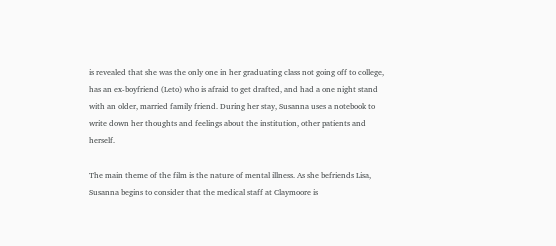is revealed that she was the only one in her graduating class not going off to college, has an ex-boyfriend (Leto) who is afraid to get drafted, and had a one night stand with an older, married family friend. During her stay, Susanna uses a notebook to write down her thoughts and feelings about the institution, other patients and herself.

The main theme of the film is the nature of mental illness. As she befriends Lisa, Susanna begins to consider that the medical staff at Claymoore is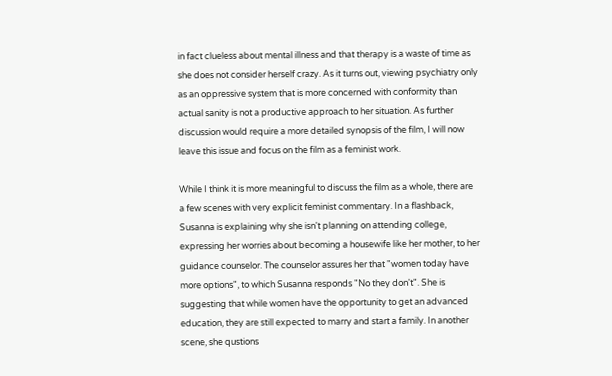in fact clueless about mental illness and that therapy is a waste of time as she does not consider herself crazy. As it turns out, viewing psychiatry only as an oppressive system that is more concerned with conformity than actual sanity is not a productive approach to her situation. As further discussion would require a more detailed synopsis of the film, I will now leave this issue and focus on the film as a feminist work.

While I think it is more meaningful to discuss the film as a whole, there are a few scenes with very explicit feminist commentary. In a flashback, Susanna is explaining why she isn't planning on attending college, expressing her worries about becoming a housewife like her mother, to her guidance counselor. The counselor assures her that "women today have more options", to which Susanna responds "No they don't". She is suggesting that while women have the opportunity to get an advanced education, they are still expected to marry and start a family. In another scene, she qustions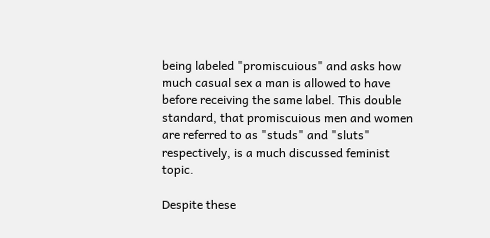being labeled "promiscuious" and asks how much casual sex a man is allowed to have before receiving the same label. This double standard, that promiscuious men and women are referred to as "studs" and "sluts" respectively, is a much discussed feminist topic.

Despite these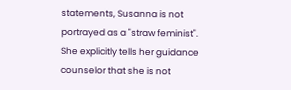statements, Susanna is not portrayed as a "straw feminist". She explicitly tells her guidance counselor that she is not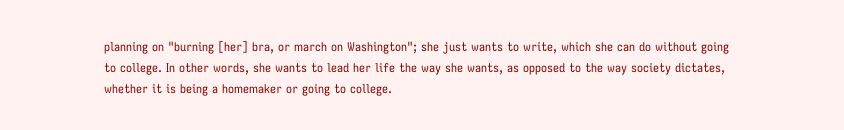planning on "burning [her] bra, or march on Washington"; she just wants to write, which she can do without going to college. In other words, she wants to lead her life the way she wants, as opposed to the way society dictates, whether it is being a homemaker or going to college.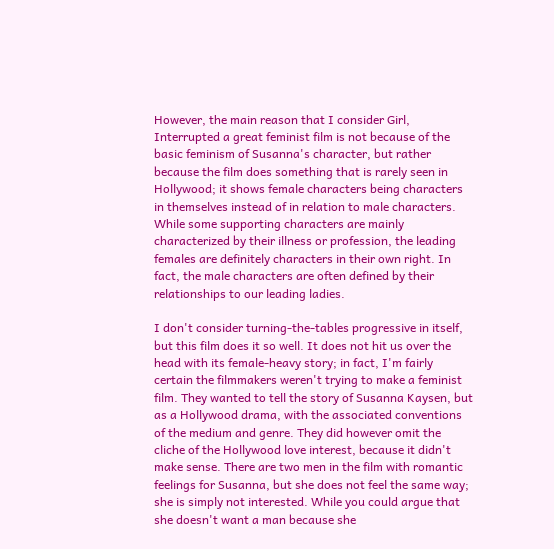However, the main reason that I consider Girl, Interrupted a great feminist film is not because of the basic feminism of Susanna's character, but rather because the film does something that is rarely seen in Hollywood; it shows female characters being characters in themselves instead of in relation to male characters. While some supporting characters are mainly characterized by their illness or profession, the leading females are definitely characters in their own right. In fact, the male characters are often defined by their relationships to our leading ladies.

I don't consider turning-the-tables progressive in itself, but this film does it so well. It does not hit us over the head with its female-heavy story; in fact, I'm fairly certain the filmmakers weren't trying to make a feminist film. They wanted to tell the story of Susanna Kaysen, but as a Hollywood drama, with the associated conventions of the medium and genre. They did however omit the cliche of the Hollywood love interest, because it didn't make sense. There are two men in the film with romantic feelings for Susanna, but she does not feel the same way; she is simply not interested. While you could argue that she doesn't want a man because she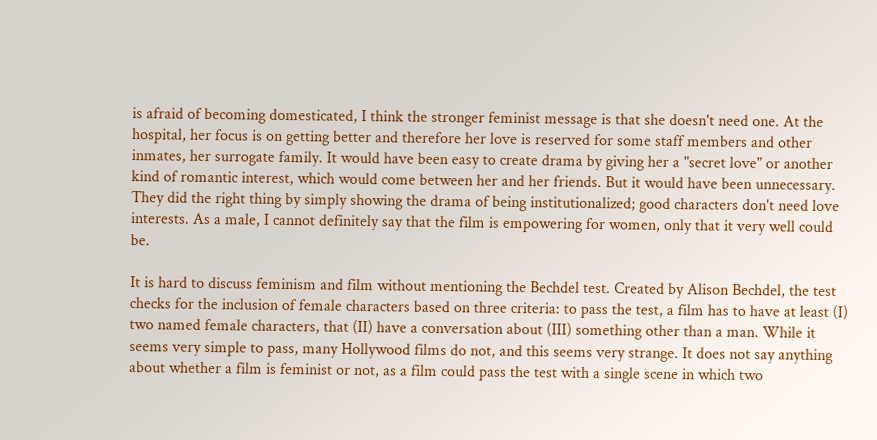is afraid of becoming domesticated, I think the stronger feminist message is that she doesn't need one. At the hospital, her focus is on getting better and therefore her love is reserved for some staff members and other inmates, her surrogate family. It would have been easy to create drama by giving her a "secret love" or another kind of romantic interest, which would come between her and her friends. But it would have been unnecessary. They did the right thing by simply showing the drama of being institutionalized; good characters don't need love interests. As a male, I cannot definitely say that the film is empowering for women, only that it very well could be.

It is hard to discuss feminism and film without mentioning the Bechdel test. Created by Alison Bechdel, the test checks for the inclusion of female characters based on three criteria: to pass the test, a film has to have at least (I) two named female characters, that (II) have a conversation about (III) something other than a man. While it seems very simple to pass, many Hollywood films do not, and this seems very strange. It does not say anything about whether a film is feminist or not, as a film could pass the test with a single scene in which two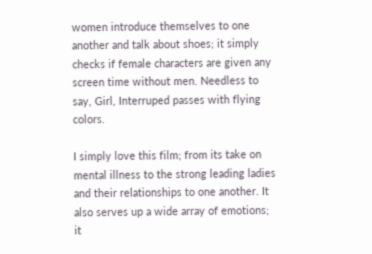women introduce themselves to one another and talk about shoes; it simply checks if female characters are given any screen time without men. Needless to say, Girl, Interruped passes with flying colors.

I simply love this film; from its take on mental illness to the strong leading ladies and their relationships to one another. It also serves up a wide array of emotions; it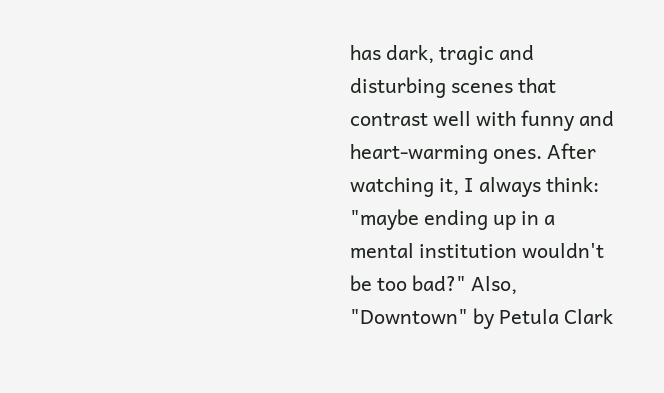has dark, tragic and disturbing scenes that contrast well with funny and heart-warming ones. After watching it, I always think: "maybe ending up in a mental institution wouldn't be too bad?" Also, "Downtown" by Petula Clark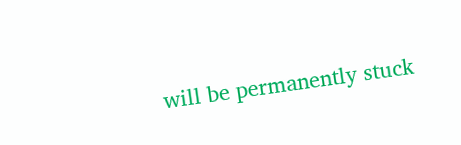will be permanently stuck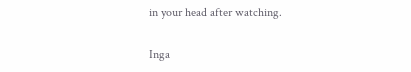in your head after watching.

Inga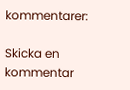kommentarer:

Skicka en kommentar